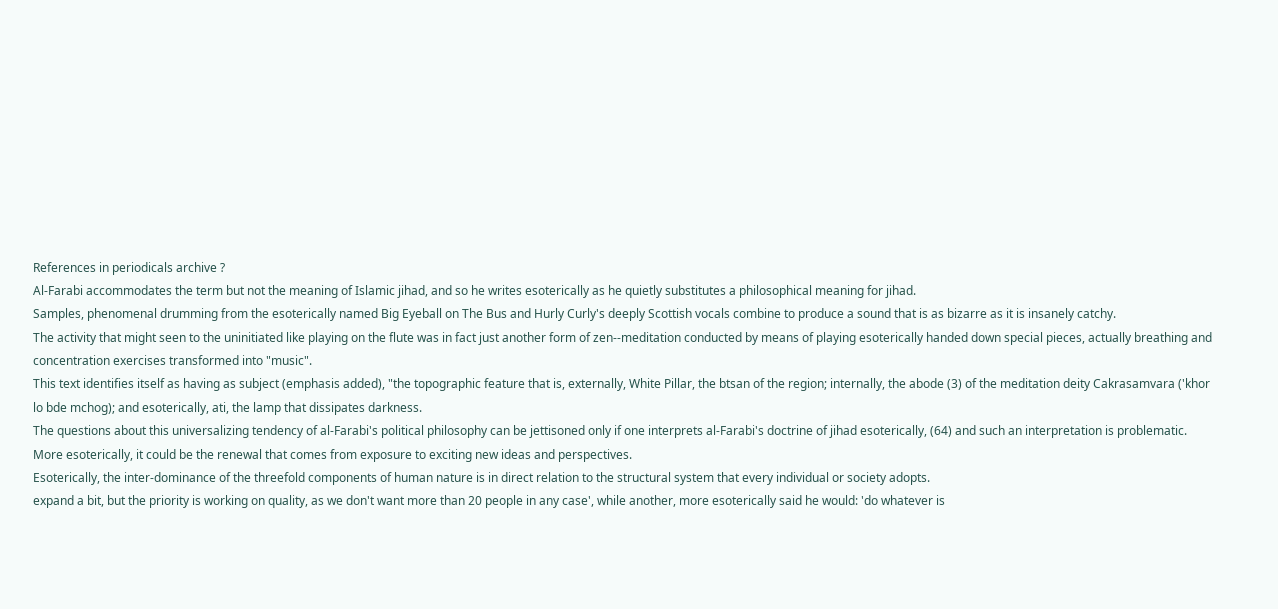References in periodicals archive ?
Al-Farabi accommodates the term but not the meaning of Islamic jihad, and so he writes esoterically as he quietly substitutes a philosophical meaning for jihad.
Samples, phenomenal drumming from the esoterically named Big Eyeball on The Bus and Hurly Curly's deeply Scottish vocals combine to produce a sound that is as bizarre as it is insanely catchy.
The activity that might seen to the uninitiated like playing on the flute was in fact just another form of zen--meditation conducted by means of playing esoterically handed down special pieces, actually breathing and concentration exercises transformed into "music".
This text identifies itself as having as subject (emphasis added), "the topographic feature that is, externally, White Pillar, the btsan of the region; internally, the abode (3) of the meditation deity Cakrasamvara ('khor lo bde mchog); and esoterically, ati, the lamp that dissipates darkness.
The questions about this universalizing tendency of al-Farabi's political philosophy can be jettisoned only if one interprets al-Farabi's doctrine of jihad esoterically, (64) and such an interpretation is problematic.
More esoterically, it could be the renewal that comes from exposure to exciting new ideas and perspectives.
Esoterically, the inter-dominance of the threefold components of human nature is in direct relation to the structural system that every individual or society adopts.
expand a bit, but the priority is working on quality, as we don't want more than 20 people in any case', while another, more esoterically said he would: 'do whatever is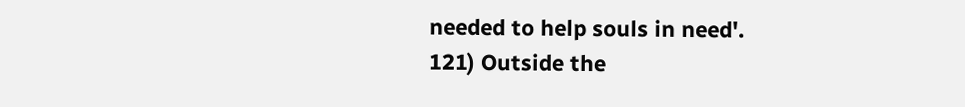needed to help souls in need'.
121) Outside the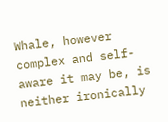Whale, however complex and self-aware it may be, is neither ironically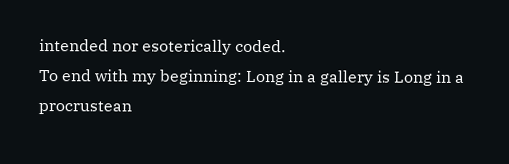intended nor esoterically coded.
To end with my beginning: Long in a gallery is Long in a procrustean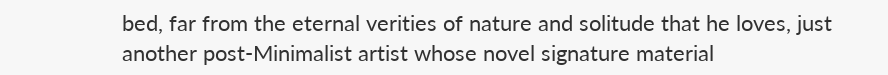bed, far from the eternal verities of nature and solitude that he loves, just another post-Minimalist artist whose novel signature material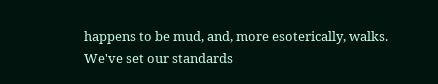happens to be mud, and, more esoterically, walks.
We've set our standards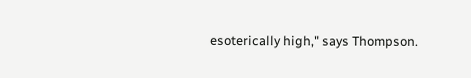esoterically high," says Thompson.